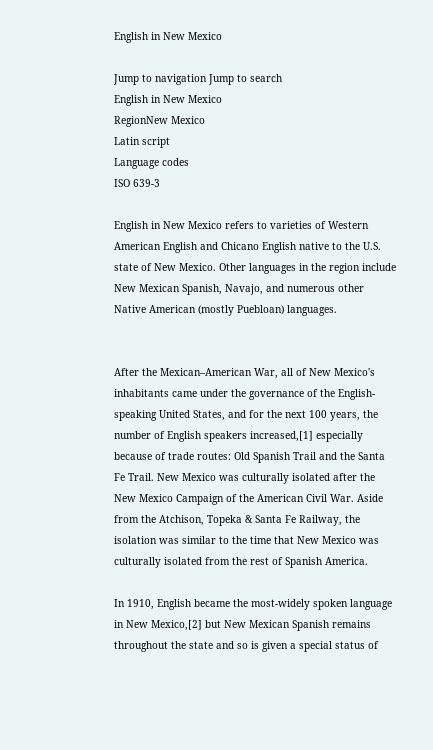English in New Mexico

Jump to navigation Jump to search
English in New Mexico
RegionNew Mexico
Latin script
Language codes
ISO 639-3

English in New Mexico refers to varieties of Western American English and Chicano English native to the U.S. state of New Mexico. Other languages in the region include New Mexican Spanish, Navajo, and numerous other Native American (mostly Puebloan) languages.


After the Mexican–American War, all of New Mexico's inhabitants came under the governance of the English-speaking United States, and for the next 100 years, the number of English speakers increased,[1] especially because of trade routes: Old Spanish Trail and the Santa Fe Trail. New Mexico was culturally isolated after the New Mexico Campaign of the American Civil War. Aside from the Atchison, Topeka & Santa Fe Railway, the isolation was similar to the time that New Mexico was culturally isolated from the rest of Spanish America.

In 1910, English became the most-widely spoken language in New Mexico,[2] but New Mexican Spanish remains throughout the state and so is given a special status of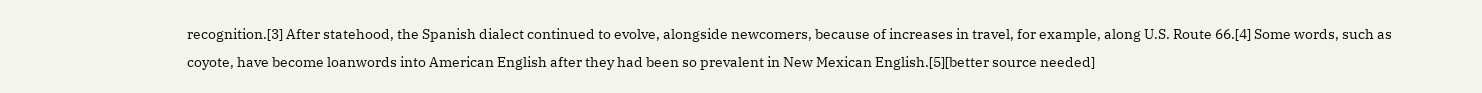recognition.[3] After statehood, the Spanish dialect continued to evolve, alongside newcomers, because of increases in travel, for example, along U.S. Route 66.[4] Some words, such as coyote, have become loanwords into American English after they had been so prevalent in New Mexican English.[5][better source needed]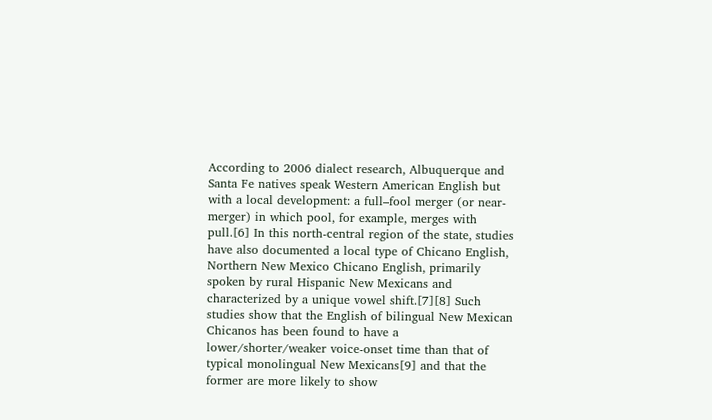According to 2006 dialect research, Albuquerque and Santa Fe natives speak Western American English but with a local development: a full–fool merger (or near-merger) in which pool, for example, merges with pull.[6] In this north-central region of the state, studies have also documented a local type of Chicano English, Northern New Mexico Chicano English, primarily spoken by rural Hispanic New Mexicans and characterized by a unique vowel shift.[7][8] Such studies show that the English of bilingual New Mexican Chicanos has been found to have a lower/shorter/weaker voice-onset time than that of typical monolingual New Mexicans[9] and that the former are more likely to show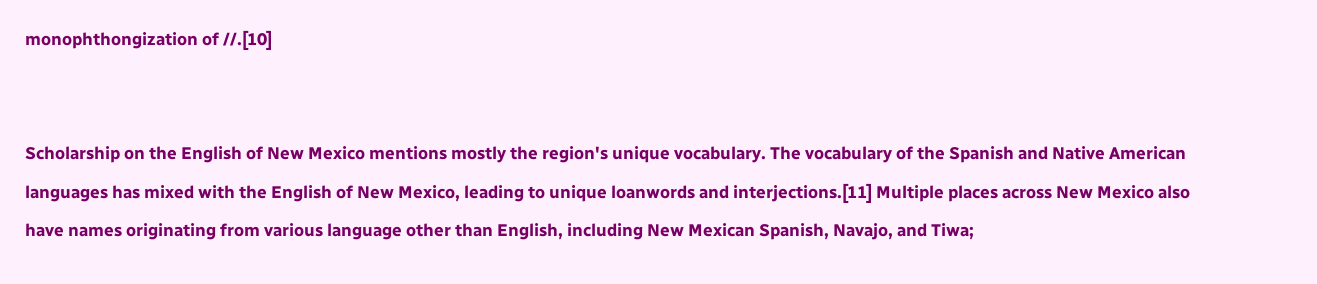monophthongization of //.[10]


Scholarship on the English of New Mexico mentions mostly the region's unique vocabulary. The vocabulary of the Spanish and Native American languages has mixed with the English of New Mexico, leading to unique loanwords and interjections.[11] Multiple places across New Mexico also have names originating from various language other than English, including New Mexican Spanish, Navajo, and Tiwa;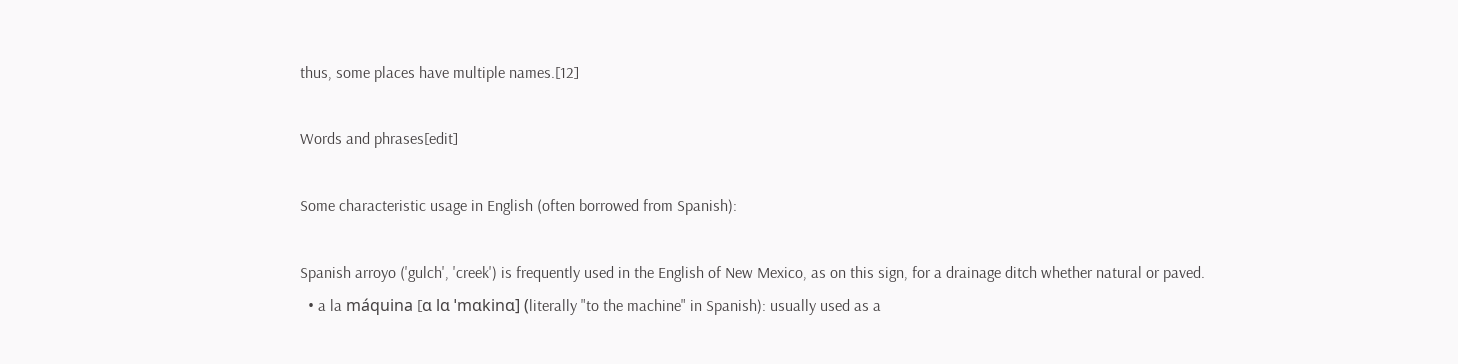thus, some places have multiple names.[12]

Words and phrases[edit]

Some characteristic usage in English (often borrowed from Spanish):

Spanish arroyo ('gulch', 'creek') is frequently used in the English of New Mexico, as on this sign, for a drainage ditch whether natural or paved.
  • a la máquina [ɑ lɑ ˈmɑkinɑ] (literally "to the machine" in Spanish): usually used as a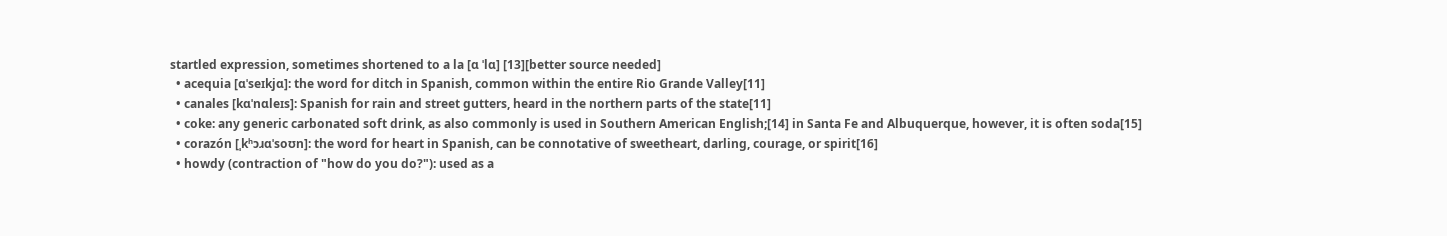startled expression, sometimes shortened to a la [ɑ ˈlɑ] [13][better source needed]
  • acequia [ɑˈseɪkjɑ]: the word for ditch in Spanish, common within the entire Rio Grande Valley[11]
  • canales [kɑˈnɑleɪs]: Spanish for rain and street gutters, heard in the northern parts of the state[11]
  • coke: any generic carbonated soft drink, as also commonly is used in Southern American English;[14] in Santa Fe and Albuquerque, however, it is often soda[15]
  • corazón [ˌkʰɔɹɑˈsoʊn]: the word for heart in Spanish, can be connotative of sweetheart, darling, courage, or spirit[16]
  • howdy (contraction of "how do you do?"): used as a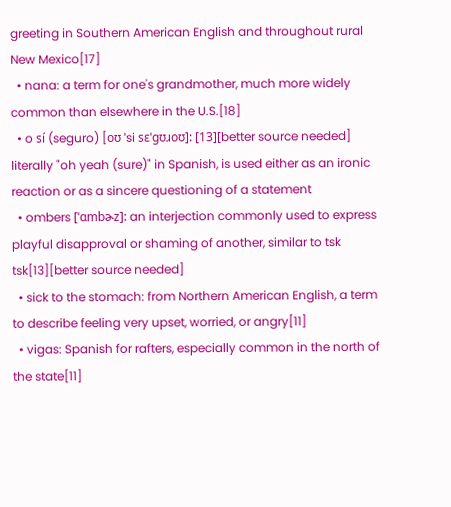greeting in Southern American English and throughout rural New Mexico[17]
  • nana: a term for one's grandmother, much more widely common than elsewhere in the U.S.[18]
  • o sí (seguro) [oʊ ˈsi sɛˈɡʊɹoʊ]: [13][better source needed] literally "oh yeah (sure)" in Spanish, is used either as an ironic reaction or as a sincere questioning of a statement
  • ombers [ˈɑmbɚz]: an interjection commonly used to express playful disapproval or shaming of another, similar to tsk tsk[13][better source needed]
  • sick to the stomach: from Northern American English, a term to describe feeling very upset, worried, or angry[11]
  • vigas: Spanish for rafters, especially common in the north of the state[11]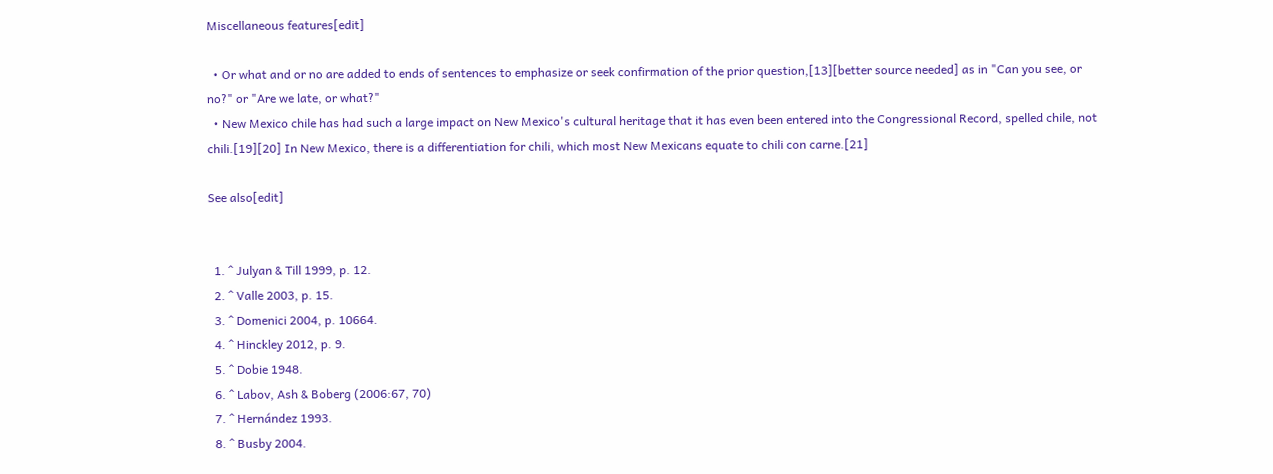Miscellaneous features[edit]

  • Or what and or no are added to ends of sentences to emphasize or seek confirmation of the prior question,[13][better source needed] as in "Can you see, or no?" or "Are we late, or what?"
  • New Mexico chile has had such a large impact on New Mexico's cultural heritage that it has even been entered into the Congressional Record, spelled chile, not chili.[19][20] In New Mexico, there is a differentiation for chili, which most New Mexicans equate to chili con carne.[21]

See also[edit]


  1. ^ Julyan & Till 1999, p. 12.
  2. ^ Valle 2003, p. 15.
  3. ^ Domenici 2004, p. 10664.
  4. ^ Hinckley 2012, p. 9.
  5. ^ Dobie 1948.
  6. ^ Labov, Ash & Boberg (2006:67, 70)
  7. ^ Hernández 1993.
  8. ^ Busby 2004.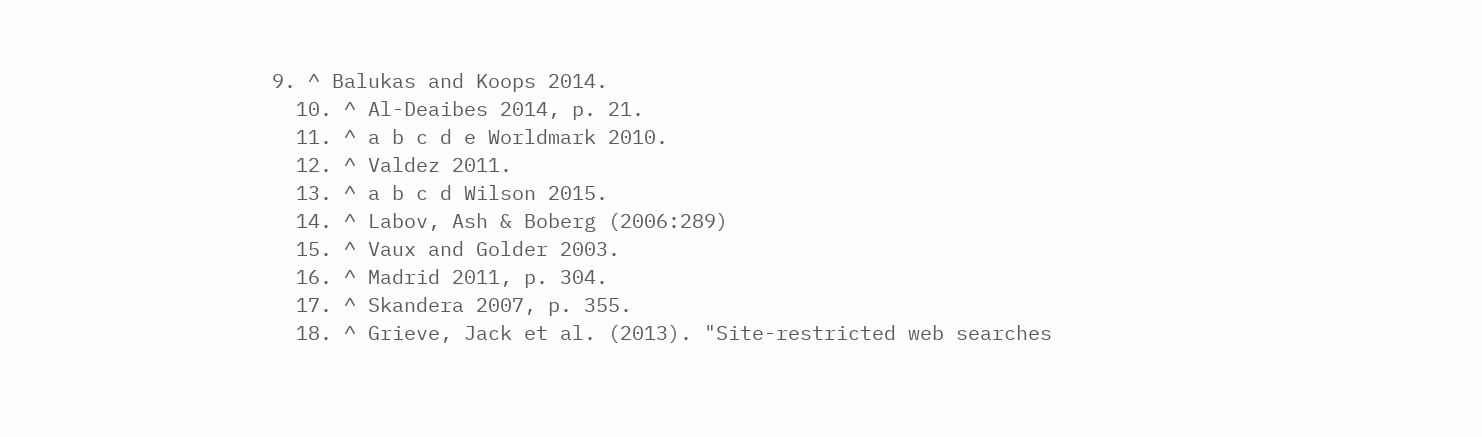9. ^ Balukas and Koops 2014.
  10. ^ Al-Deaibes 2014, p. 21.
  11. ^ a b c d e Worldmark 2010.
  12. ^ Valdez 2011.
  13. ^ a b c d Wilson 2015.
  14. ^ Labov, Ash & Boberg (2006:289)
  15. ^ Vaux and Golder 2003.
  16. ^ Madrid 2011, p. 304.
  17. ^ Skandera 2007, p. 355.
  18. ^ Grieve, Jack et al. (2013). "Site-restricted web searches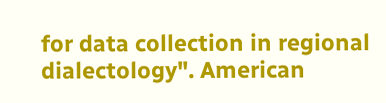for data collection in regional dialectology". American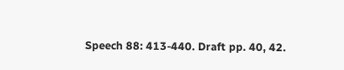Speech 88: 413-440. Draft pp. 40, 42.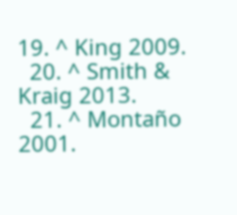19. ^ King 2009.
  20. ^ Smith & Kraig 2013.
  21. ^ Montaño 2001.